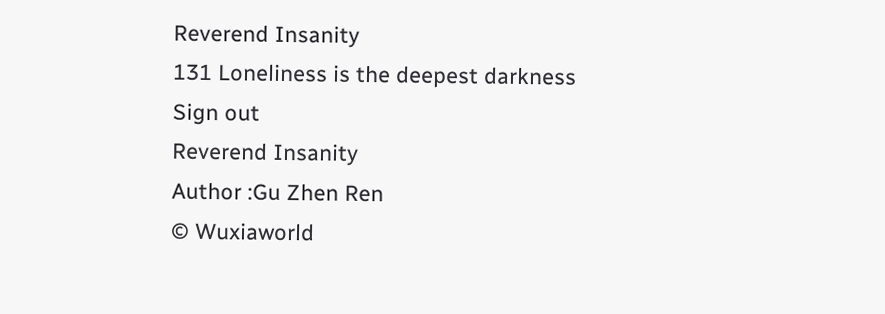Reverend Insanity
131 Loneliness is the deepest darkness
Sign out
Reverend Insanity
Author :Gu Zhen Ren
© Wuxiaworld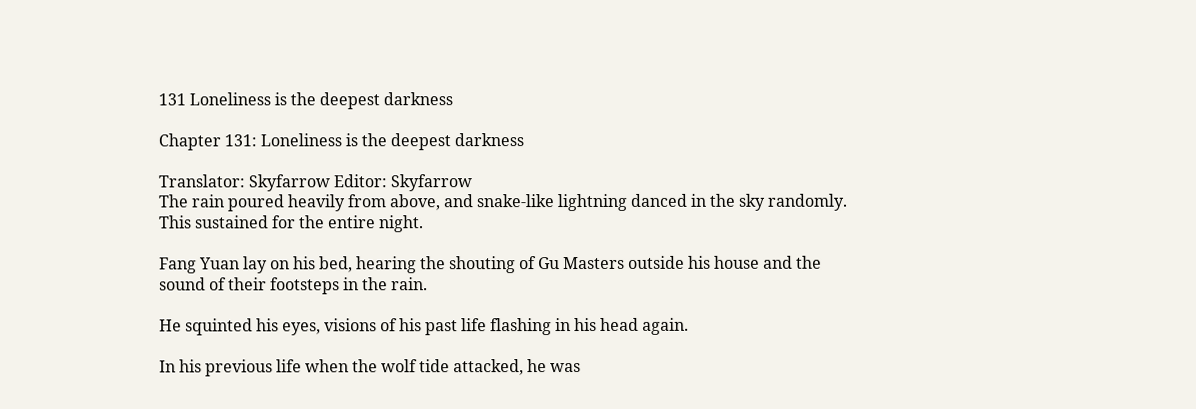131 Loneliness is the deepest darkness

Chapter 131: Loneliness is the deepest darkness

Translator: Skyfarrow Editor: Skyfarrow
The rain poured heavily from above, and snake-like lightning danced in the sky randomly. This sustained for the entire night.

Fang Yuan lay on his bed, hearing the shouting of Gu Masters outside his house and the sound of their footsteps in the rain.

He squinted his eyes, visions of his past life flashing in his head again.

In his previous life when the wolf tide attacked, he was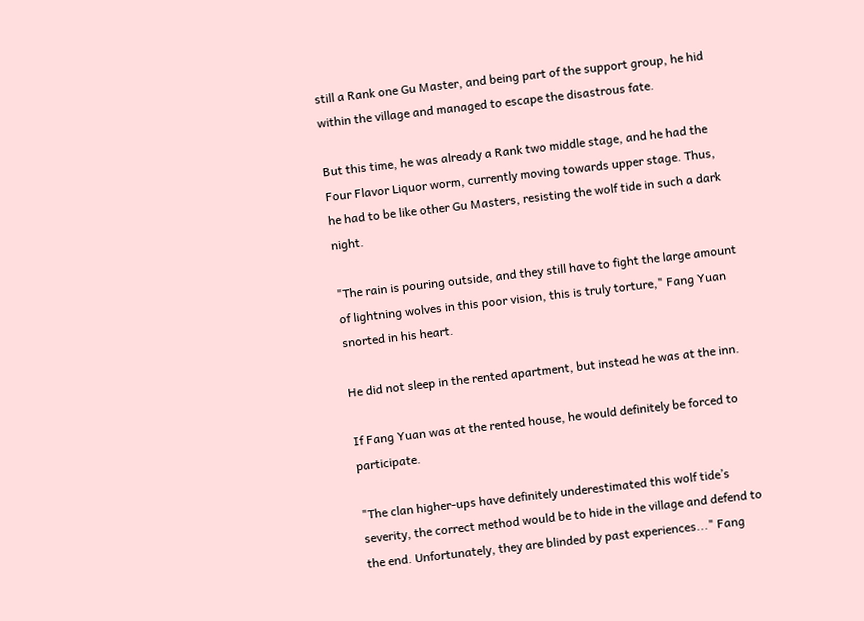still a Rank one Gu Master, and being part of the support group, he hid within the village and managed to escape the disastrous fate.

But this time, he was already a Rank two middle stage, and he had the Four Flavor Liquor worm, currently moving towards upper stage. Thus, he had to be like other Gu Masters, resisting the wolf tide in such a dark night.

"The rain is pouring outside, and they still have to fight the large amount of lightning wolves in this poor vision, this is truly torture," Fang Yuan snorted in his heart.

He did not sleep in the rented apartment, but instead he was at the inn.

If Fang Yuan was at the rented house, he would definitely be forced to participate.

"The clan higher-ups have definitely underestimated this wolf tide’s severity, the correct method would be to hide in the village and defend to the end. Unfortunately, they are blinded by past experiences..." Fang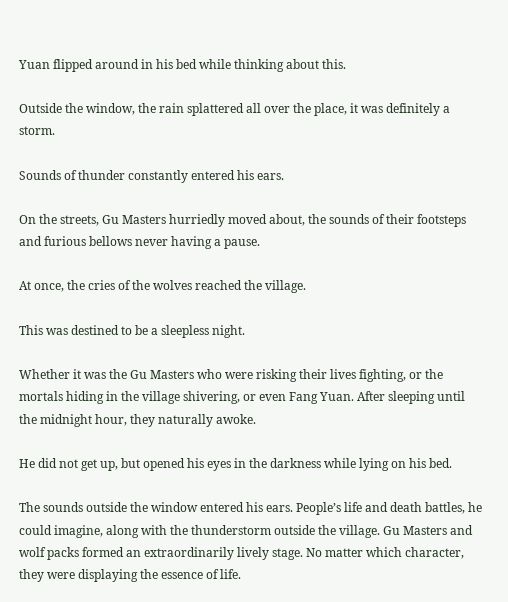Yuan flipped around in his bed while thinking about this.

Outside the window, the rain splattered all over the place, it was definitely a storm.

Sounds of thunder constantly entered his ears.

On the streets, Gu Masters hurriedly moved about, the sounds of their footsteps and furious bellows never having a pause.

At once, the cries of the wolves reached the village.

This was destined to be a sleepless night.

Whether it was the Gu Masters who were risking their lives fighting, or the mortals hiding in the village shivering, or even Fang Yuan. After sleeping until the midnight hour, they naturally awoke.

He did not get up, but opened his eyes in the darkness while lying on his bed.

The sounds outside the window entered his ears. People’s life and death battles, he could imagine, along with the thunderstorm outside the village. Gu Masters and wolf packs formed an extraordinarily lively stage. No matter which character, they were displaying the essence of life.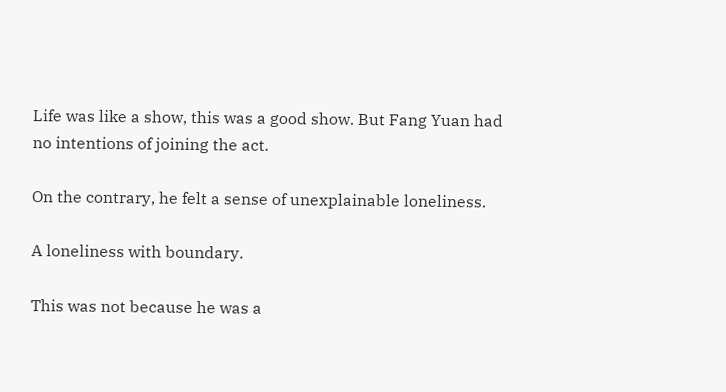Life was like a show, this was a good show. But Fang Yuan had no intentions of joining the act.

On the contrary, he felt a sense of unexplainable loneliness.

A loneliness with boundary.

This was not because he was a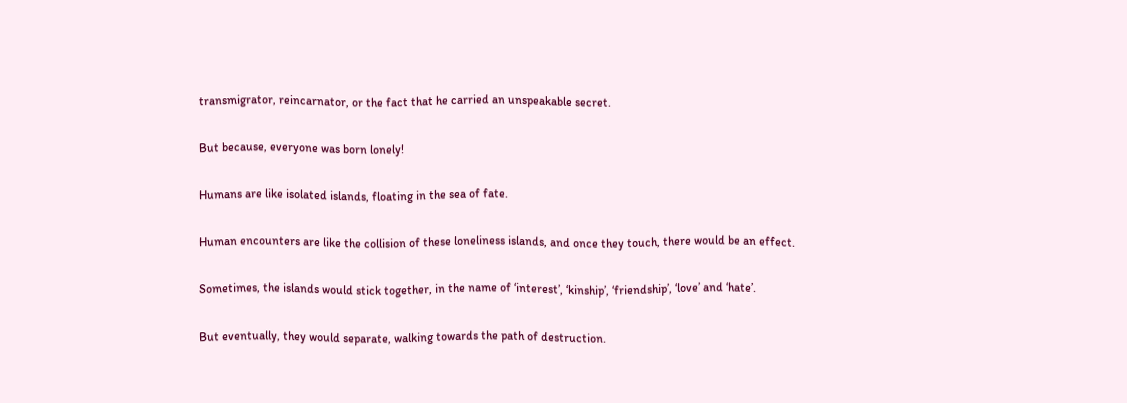transmigrator, reincarnator, or the fact that he carried an unspeakable secret.

But because, everyone was born lonely!

Humans are like isolated islands, floating in the sea of fate.

Human encounters are like the collision of these loneliness islands, and once they touch, there would be an effect.

Sometimes, the islands would stick together, in the name of ‘interest’, ‘kinship’, ‘friendship’, ‘love’ and ‘hate’.

But eventually, they would separate, walking towards the path of destruction.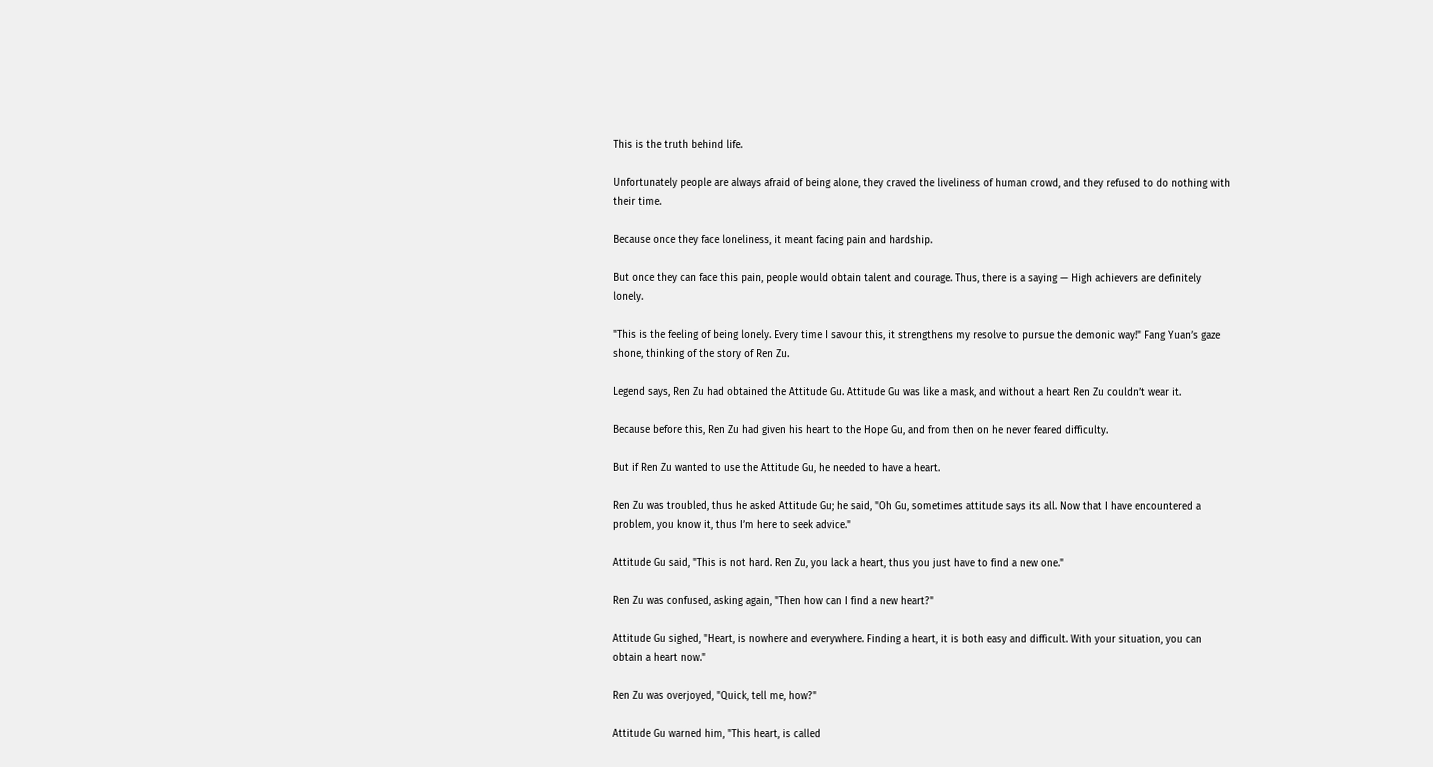This is the truth behind life.

Unfortunately people are always afraid of being alone, they craved the liveliness of human crowd, and they refused to do nothing with their time.

Because once they face loneliness, it meant facing pain and hardship.

But once they can face this pain, people would obtain talent and courage. Thus, there is a saying — High achievers are definitely lonely.

"This is the feeling of being lonely. Every time I savour this, it strengthens my resolve to pursue the demonic way!" Fang Yuan’s gaze shone, thinking of the story of Ren Zu.

Legend says, Ren Zu had obtained the Attitude Gu. Attitude Gu was like a mask, and without a heart Ren Zu couldn’t wear it.

Because before this, Ren Zu had given his heart to the Hope Gu, and from then on he never feared difficulty.

But if Ren Zu wanted to use the Attitude Gu, he needed to have a heart.

Ren Zu was troubled, thus he asked Attitude Gu; he said, "Oh Gu, sometimes attitude says its all. Now that I have encountered a problem, you know it, thus I’m here to seek advice."

Attitude Gu said, "This is not hard. Ren Zu, you lack a heart, thus you just have to find a new one."

Ren Zu was confused, asking again, "Then how can I find a new heart?"

Attitude Gu sighed, "Heart, is nowhere and everywhere. Finding a heart, it is both easy and difficult. With your situation, you can obtain a heart now."

Ren Zu was overjoyed, "Quick, tell me, how?"

Attitude Gu warned him, "This heart, is called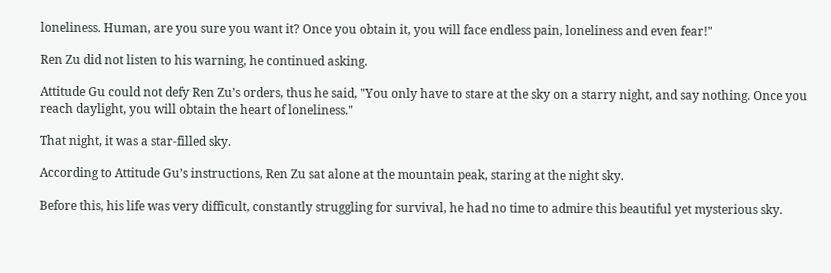loneliness. Human, are you sure you want it? Once you obtain it, you will face endless pain, loneliness and even fear!"

Ren Zu did not listen to his warning, he continued asking.

Attitude Gu could not defy Ren Zu’s orders, thus he said, "You only have to stare at the sky on a starry night, and say nothing. Once you reach daylight, you will obtain the heart of loneliness."

That night, it was a star-filled sky.

According to Attitude Gu’s instructions, Ren Zu sat alone at the mountain peak, staring at the night sky.

Before this, his life was very difficult, constantly struggling for survival, he had no time to admire this beautiful yet mysterious sky.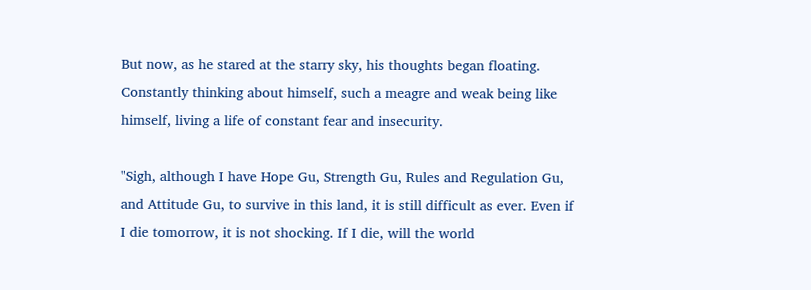But now, as he stared at the starry sky, his thoughts began floating. Constantly thinking about himself, such a meagre and weak being like himself, living a life of constant fear and insecurity.

"Sigh, although I have Hope Gu, Strength Gu, Rules and Regulation Gu, and Attitude Gu, to survive in this land, it is still difficult as ever. Even if I die tomorrow, it is not shocking. If I die, will the world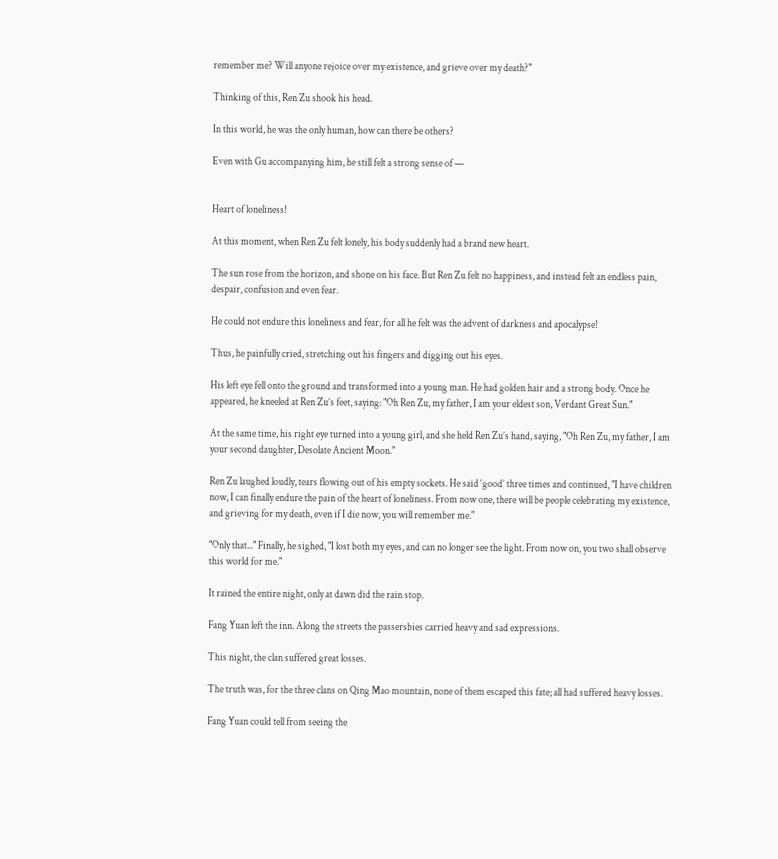remember me? Will anyone rejoice over my existence, and grieve over my death?"

Thinking of this, Ren Zu shook his head.

In this world, he was the only human, how can there be others?

Even with Gu accompanying him, he still felt a strong sense of —


Heart of loneliness!

At this moment, when Ren Zu felt lonely, his body suddenly had a brand new heart.

The sun rose from the horizon, and shone on his face. But Ren Zu felt no happiness, and instead felt an endless pain, despair, confusion and even fear.

He could not endure this loneliness and fear, for all he felt was the advent of darkness and apocalypse!

Thus, he painfully cried, stretching out his fingers and digging out his eyes.

His left eye fell onto the ground and transformed into a young man. He had golden hair and a strong body. Once he appeared, he kneeled at Ren Zu’s feet, saying: "Oh Ren Zu, my father, I am your eldest son, Verdant Great Sun."

At the same time, his right eye turned into a young girl, and she held Ren Zu’s hand, saying, "Oh Ren Zu, my father, I am your second daughter, Desolate Ancient Moon."

Ren Zu laughed loudly, tears flowing out of his empty sockets. He said ‘good’ three times and continued, "I have children now, I can finally endure the pain of the heart of loneliness. From now one, there will be people celebrating my existence, and grieving for my death, even if I die now, you will remember me."

"Only that..." Finally, he sighed, "I lost both my eyes, and can no longer see the light. From now on, you two shall observe this world for me."

It rained the entire night, only at dawn did the rain stop.

Fang Yuan left the inn. Along the streets the passersbies carried heavy and sad expressions.

This night, the clan suffered great losses.

The truth was, for the three clans on Qing Mao mountain, none of them escaped this fate; all had suffered heavy losses.

Fang Yuan could tell from seeing the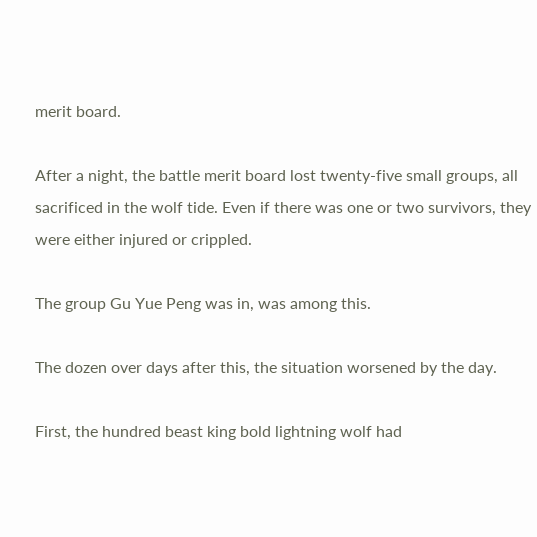merit board.

After a night, the battle merit board lost twenty-five small groups, all sacrificed in the wolf tide. Even if there was one or two survivors, they were either injured or crippled.

The group Gu Yue Peng was in, was among this.

The dozen over days after this, the situation worsened by the day.

First, the hundred beast king bold lightning wolf had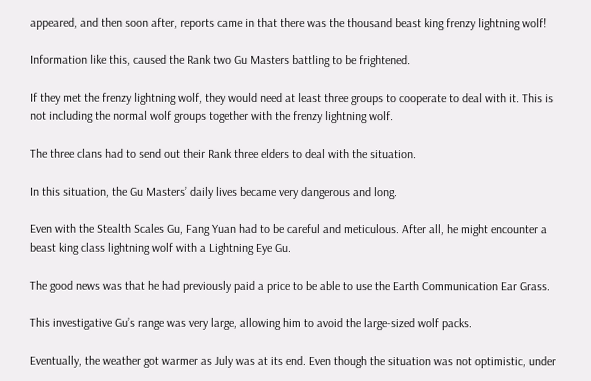appeared, and then soon after, reports came in that there was the thousand beast king frenzy lightning wolf!

Information like this, caused the Rank two Gu Masters battling to be frightened.

If they met the frenzy lightning wolf, they would need at least three groups to cooperate to deal with it. This is not including the normal wolf groups together with the frenzy lightning wolf.

The three clans had to send out their Rank three elders to deal with the situation.

In this situation, the Gu Masters’ daily lives became very dangerous and long.

Even with the Stealth Scales Gu, Fang Yuan had to be careful and meticulous. After all, he might encounter a beast king class lightning wolf with a Lightning Eye Gu.

The good news was that he had previously paid a price to be able to use the Earth Communication Ear Grass.

This investigative Gu’s range was very large, allowing him to avoid the large-sized wolf packs.

Eventually, the weather got warmer as July was at its end. Even though the situation was not optimistic, under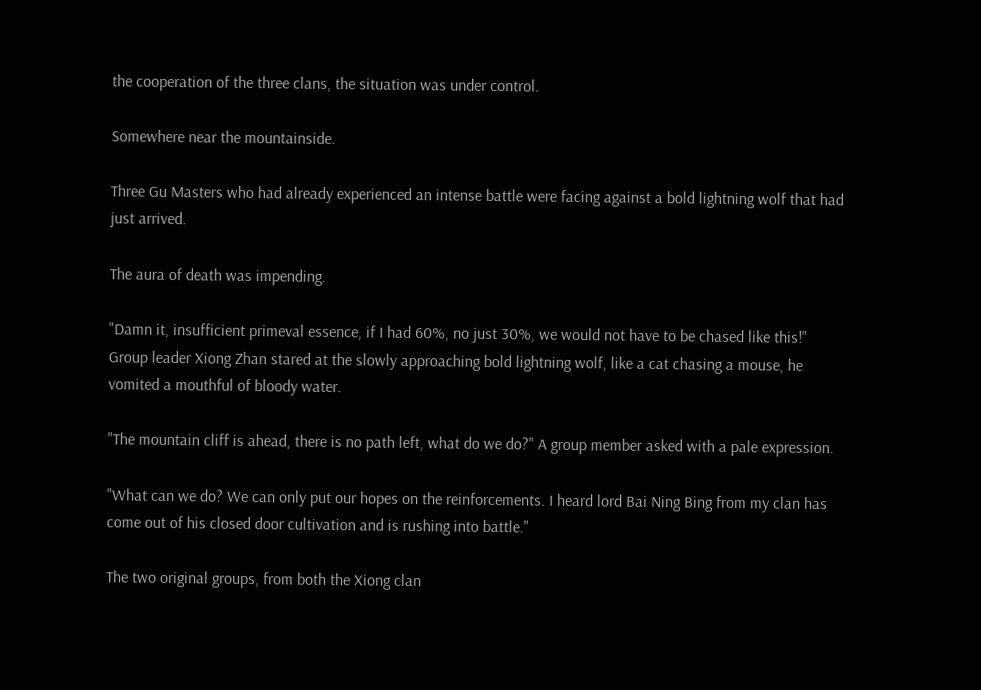the cooperation of the three clans, the situation was under control.

Somewhere near the mountainside.

Three Gu Masters who had already experienced an intense battle were facing against a bold lightning wolf that had just arrived.

The aura of death was impending.

"Damn it, insufficient primeval essence, if I had 60%, no just 30%, we would not have to be chased like this!" Group leader Xiong Zhan stared at the slowly approaching bold lightning wolf, like a cat chasing a mouse, he vomited a mouthful of bloody water.

"The mountain cliff is ahead, there is no path left, what do we do?" A group member asked with a pale expression.

"What can we do? We can only put our hopes on the reinforcements. I heard lord Bai Ning Bing from my clan has come out of his closed door cultivation and is rushing into battle."

The two original groups, from both the Xiong clan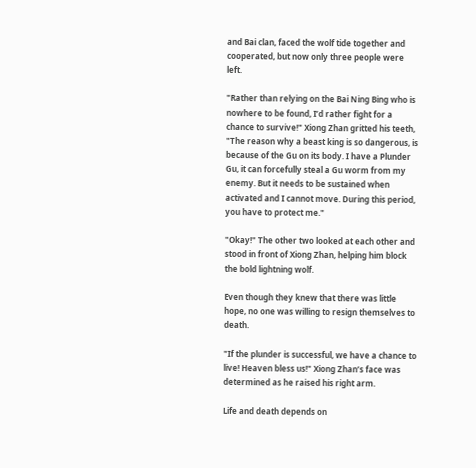and Bai clan, faced the wolf tide together and cooperated, but now only three people were left.

"Rather than relying on the Bai Ning Bing who is nowhere to be found, I’d rather fight for a chance to survive!" Xiong Zhan gritted his teeth, "The reason why a beast king is so dangerous, is because of the Gu on its body. I have a Plunder Gu, it can forcefully steal a Gu worm from my enemy. But it needs to be sustained when activated and I cannot move. During this period, you have to protect me."

"Okay!" The other two looked at each other and stood in front of Xiong Zhan, helping him block the bold lightning wolf.

Even though they knew that there was little hope, no one was willing to resign themselves to death.

"If the plunder is successful, we have a chance to live! Heaven bless us!" Xiong Zhan’s face was determined as he raised his right arm.

Life and death depends on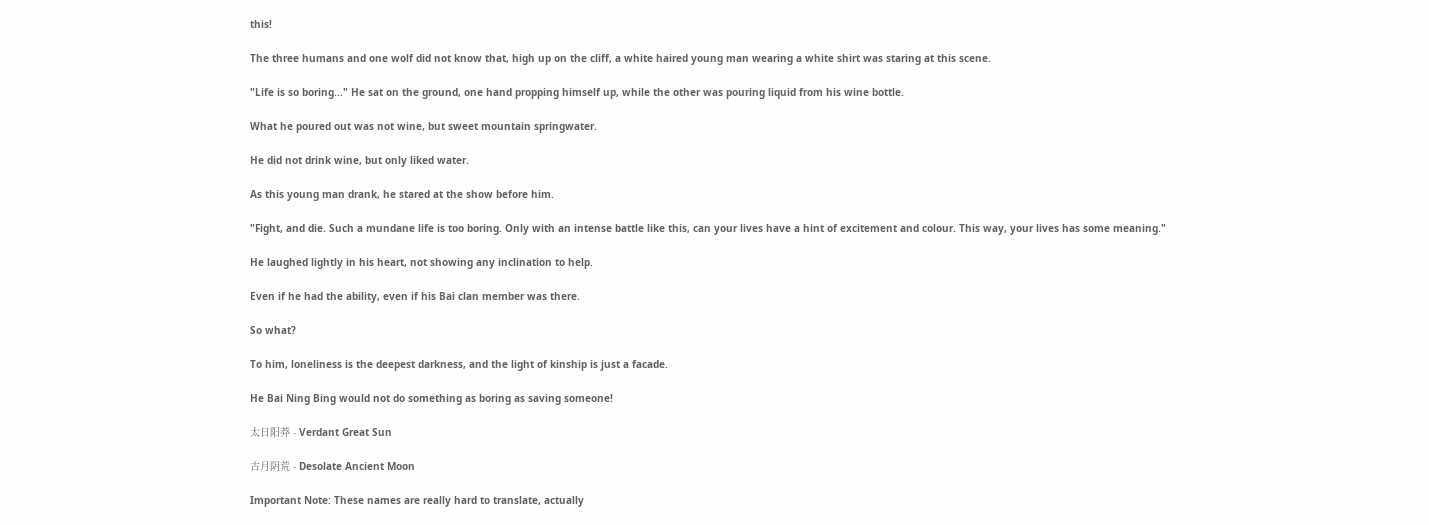this!

The three humans and one wolf did not know that, high up on the cliff, a white haired young man wearing a white shirt was staring at this scene.

"Life is so boring..." He sat on the ground, one hand propping himself up, while the other was pouring liquid from his wine bottle.

What he poured out was not wine, but sweet mountain springwater.

He did not drink wine, but only liked water.

As this young man drank, he stared at the show before him.

"Fight, and die. Such a mundane life is too boring. Only with an intense battle like this, can your lives have a hint of excitement and colour. This way, your lives has some meaning."

He laughed lightly in his heart, not showing any inclination to help.

Even if he had the ability, even if his Bai clan member was there.

So what?

To him, loneliness is the deepest darkness, and the light of kinship is just a facade.

He Bai Ning Bing would not do something as boring as saving someone!

太日阳莽 - Verdant Great Sun

古月阴荒 - Desolate Ancient Moon

Important Note: These names are really hard to translate, actually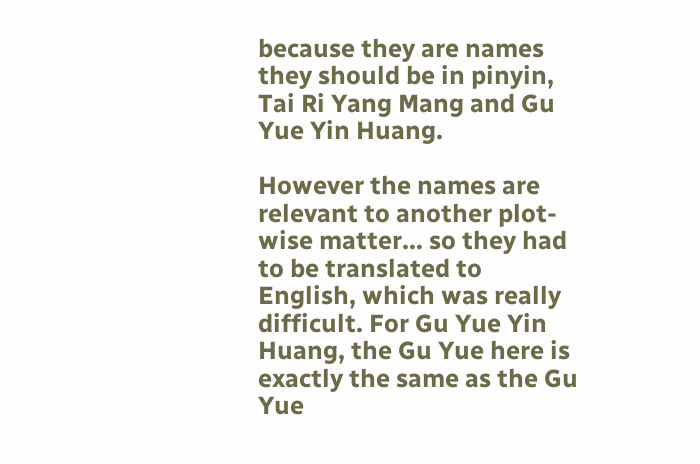because they are names they should be in pinyin, Tai Ri Yang Mang and Gu Yue Yin Huang.

However the names are relevant to another plot-wise matter… so they had to be translated to English, which was really difficult. For Gu Yue Yin Huang, the Gu Yue here is exactly the same as the Gu Yue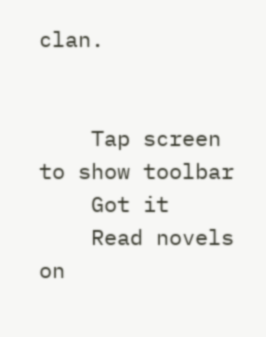clan.


    Tap screen to show toolbar
    Got it
    Read novels on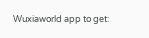Wuxiaworld app to get: